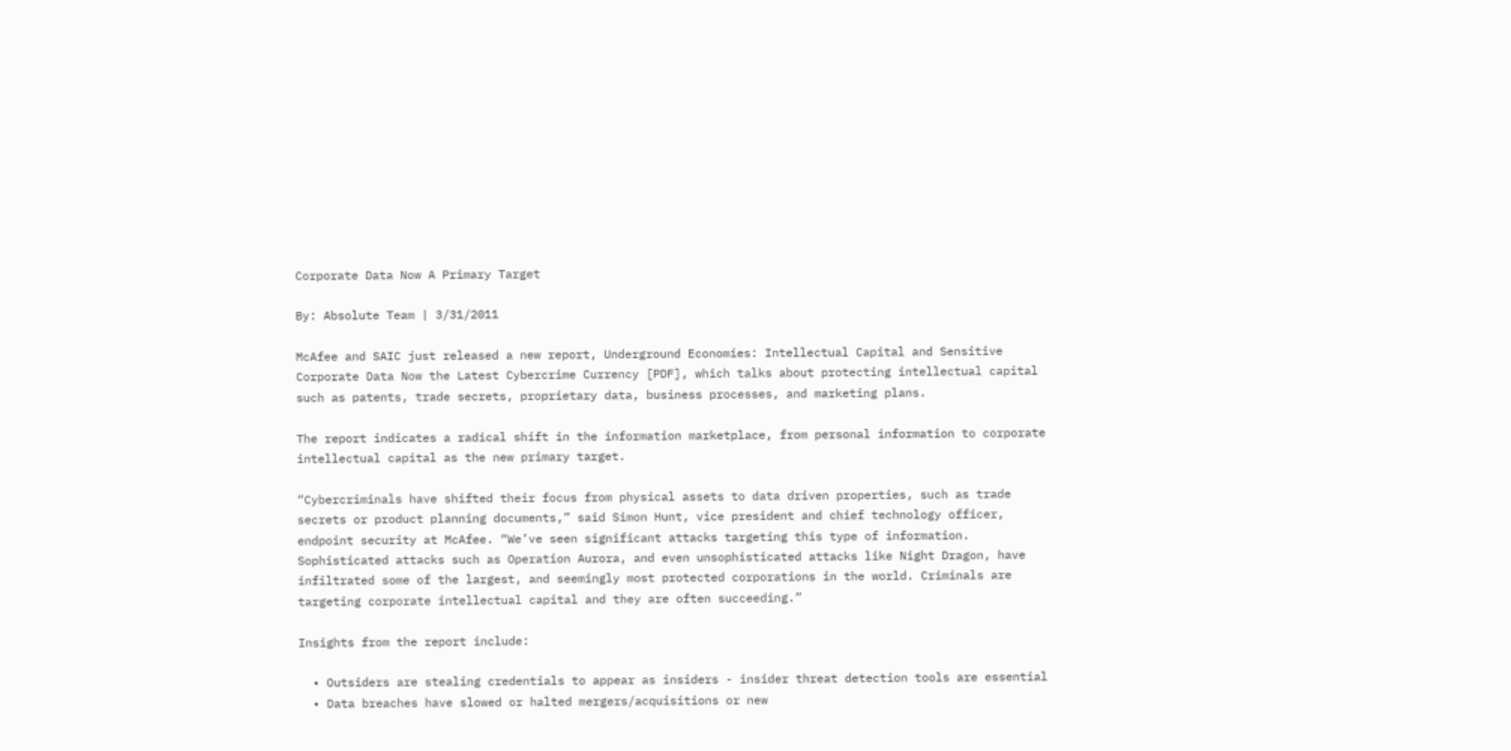Corporate Data Now A Primary Target

By: Absolute Team | 3/31/2011

McAfee and SAIC just released a new report, Underground Economies: Intellectual Capital and Sensitive Corporate Data Now the Latest Cybercrime Currency [PDF], which talks about protecting intellectual capital such as patents, trade secrets, proprietary data, business processes, and marketing plans.

The report indicates a radical shift in the information marketplace, from personal information to corporate intellectual capital as the new primary target.

“Cybercriminals have shifted their focus from physical assets to data driven properties, such as trade secrets or product planning documents,” said Simon Hunt, vice president and chief technology officer, endpoint security at McAfee. “We’ve seen significant attacks targeting this type of information. Sophisticated attacks such as Operation Aurora, and even unsophisticated attacks like Night Dragon, have infiltrated some of the largest, and seemingly most protected corporations in the world. Criminals are targeting corporate intellectual capital and they are often succeeding.”

Insights from the report include:

  • Outsiders are stealing credentials to appear as insiders - insider threat detection tools are essential
  • Data breaches have slowed or halted mergers/acquisitions or new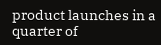product launches in a quarter of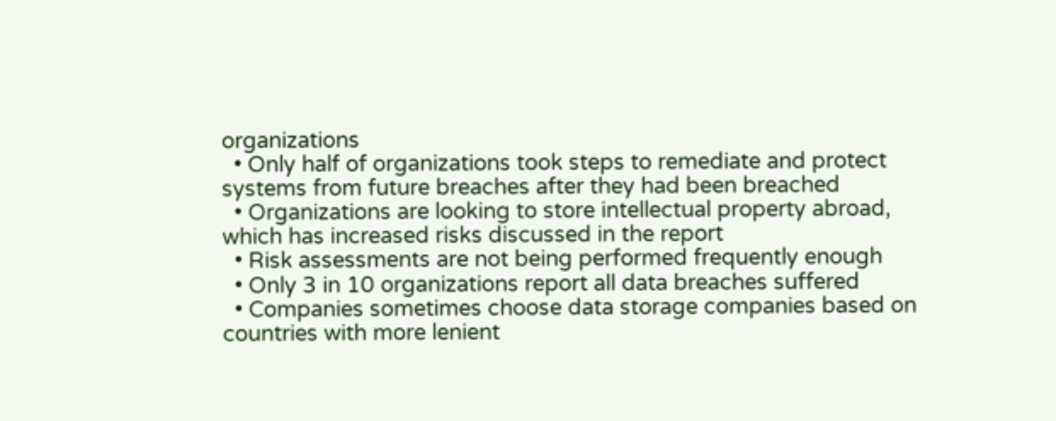organizations
  • Only half of organizations took steps to remediate and protect systems from future breaches after they had been breached
  • Organizations are looking to store intellectual property abroad, which has increased risks discussed in the report
  • Risk assessments are not being performed frequently enough
  • Only 3 in 10 organizations report all data breaches suffered
  • Companies sometimes choose data storage companies based on countries with more lenient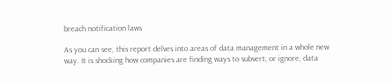breach notification laws

As you can see, this report delves into areas of data management in a whole new way. It is shocking how companies are finding ways to subvert, or ignore, data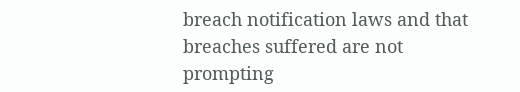breach notification laws and that breaches suffered are not prompting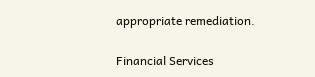appropriate remediation.

Financial Services